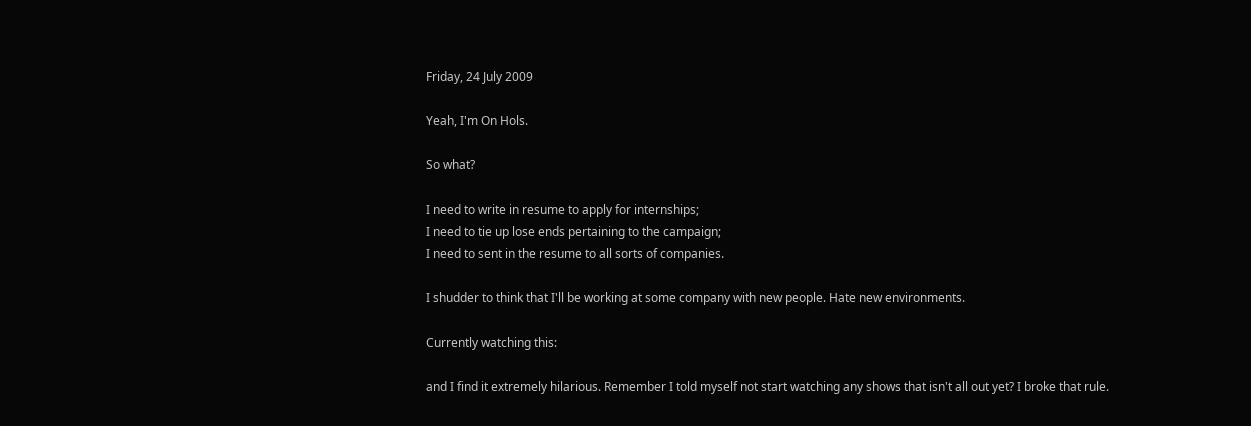Friday, 24 July 2009

Yeah, I'm On Hols.

So what?

I need to write in resume to apply for internships;
I need to tie up lose ends pertaining to the campaign;
I need to sent in the resume to all sorts of companies.

I shudder to think that I'll be working at some company with new people. Hate new environments.

Currently watching this:

and I find it extremely hilarious. Remember I told myself not start watching any shows that isn't all out yet? I broke that rule.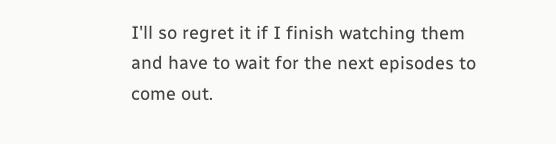I'll so regret it if I finish watching them and have to wait for the next episodes to come out.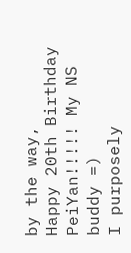by the way,
Happy 20th Birthday PeiYan!!!!! My NS buddy =)
I purposely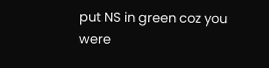put NS in green coz you were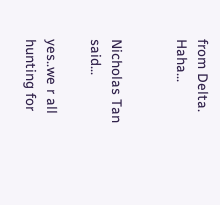from Delta. Haha...


Nicholas Tan said...

yes..we r all hunting for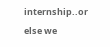internship..or else we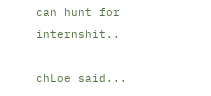can hunt for internshit..

chLoe said...